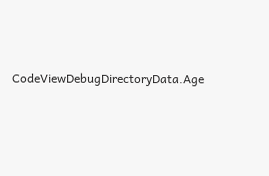CodeViewDebugDirectoryData.Age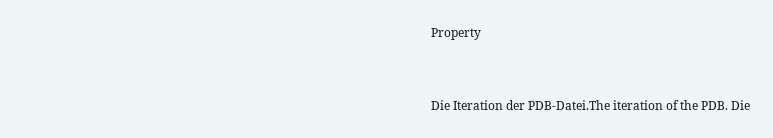Property


Die Iteration der PDB-Datei.The iteration of the PDB. Die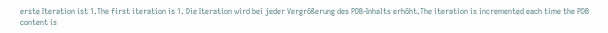erste Iteration ist 1.The first iteration is 1. Die Iteration wird bei jeder Vergrößerung des PDB-Inhalts erhöht.The iteration is incremented each time the PDB content is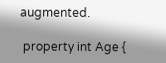augmented.

 property int Age {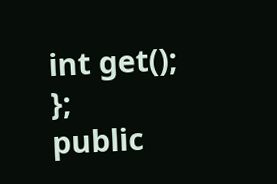int get(); };
public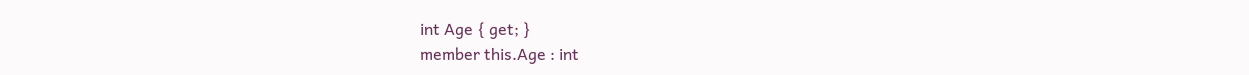int Age { get; }
member this.Age : int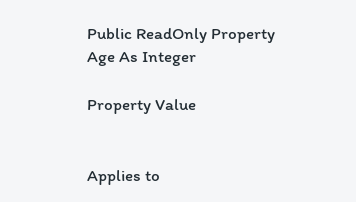Public ReadOnly Property Age As Integer

Property Value


Applies to